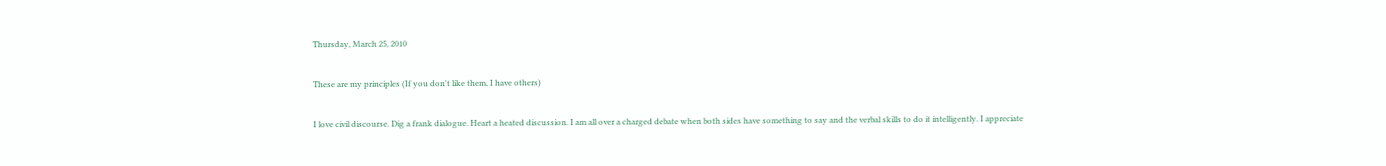Thursday, March 25, 2010

These are my principles (If you don't like them, I have others)

I love civil discourse. Dig a frank dialogue. Heart a heated discussion. I am all over a charged debate when both sides have something to say and the verbal skills to do it intelligently. I appreciate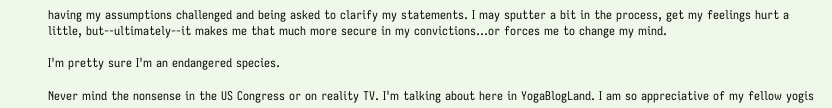having my assumptions challenged and being asked to clarify my statements. I may sputter a bit in the process, get my feelings hurt a little, but--ultimately--it makes me that much more secure in my convictions...or forces me to change my mind.

I'm pretty sure I'm an endangered species.

Never mind the nonsense in the US Congress or on reality TV. I'm talking about here in YogaBlogLand. I am so appreciative of my fellow yogis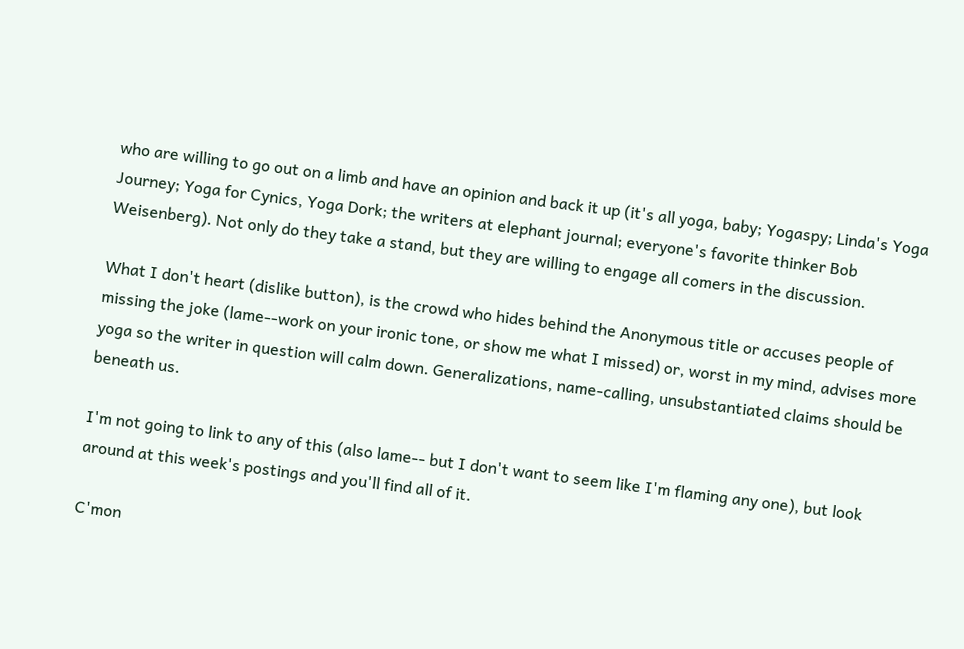who are willing to go out on a limb and have an opinion and back it up (it's all yoga, baby; Yogaspy; Linda's Yoga Journey; Yoga for Cynics, Yoga Dork; the writers at elephant journal; everyone's favorite thinker Bob Weisenberg). Not only do they take a stand, but they are willing to engage all comers in the discussion.

What I don't heart (dislike button), is the crowd who hides behind the Anonymous title or accuses people of missing the joke (lame--work on your ironic tone, or show me what I missed) or, worst in my mind, advises more yoga so the writer in question will calm down. Generalizations, name-calling, unsubstantiated claims should be beneath us.

I'm not going to link to any of this (also lame-- but I don't want to seem like I'm flaming any one), but look around at this week's postings and you'll find all of it.

C'mon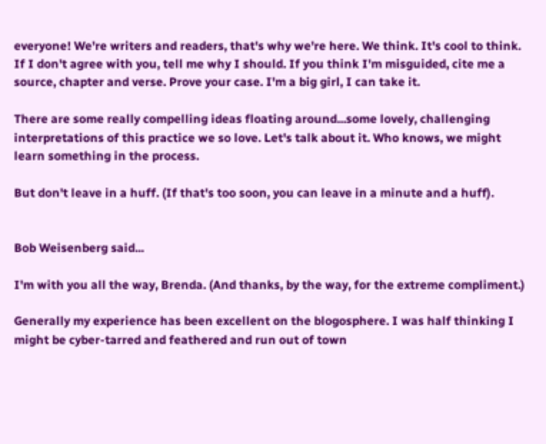everyone! We're writers and readers, that's why we're here. We think. It's cool to think. If I don't agree with you, tell me why I should. If you think I'm misguided, cite me a source, chapter and verse. Prove your case. I'm a big girl, I can take it.

There are some really compelling ideas floating around...some lovely, challenging interpretations of this practice we so love. Let's talk about it. Who knows, we might learn something in the process.

But don't leave in a huff. (If that's too soon, you can leave in a minute and a huff).


Bob Weisenberg said...

I'm with you all the way, Brenda. (And thanks, by the way, for the extreme compliment.)

Generally my experience has been excellent on the blogosphere. I was half thinking I might be cyber-tarred and feathered and run out of town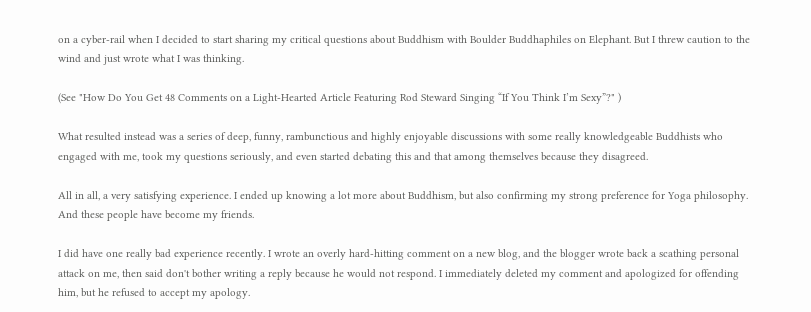on a cyber-rail when I decided to start sharing my critical questions about Buddhism with Boulder Buddhaphiles on Elephant. But I threw caution to the wind and just wrote what I was thinking.

(See "How Do You Get 48 Comments on a Light-Hearted Article Featuring Rod Steward Singing “If You Think I’m Sexy”?" )

What resulted instead was a series of deep, funny, rambunctious and highly enjoyable discussions with some really knowledgeable Buddhists who engaged with me, took my questions seriously, and even started debating this and that among themselves because they disagreed.

All in all, a very satisfying experience. I ended up knowing a lot more about Buddhism, but also confirming my strong preference for Yoga philosophy. And these people have become my friends.

I did have one really bad experience recently. I wrote an overly hard-hitting comment on a new blog, and the blogger wrote back a scathing personal attack on me, then said don't bother writing a reply because he would not respond. I immediately deleted my comment and apologized for offending him, but he refused to accept my apology.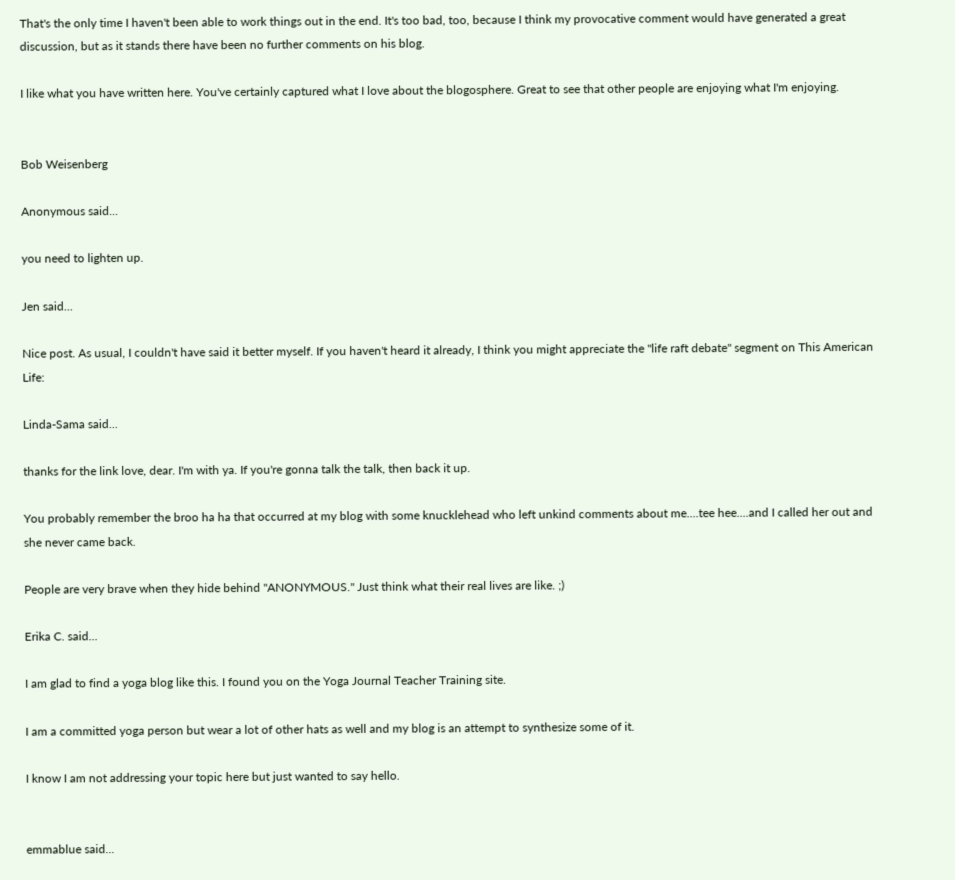That's the only time I haven't been able to work things out in the end. It's too bad, too, because I think my provocative comment would have generated a great discussion, but as it stands there have been no further comments on his blog.

I like what you have written here. You've certainly captured what I love about the blogosphere. Great to see that other people are enjoying what I'm enjoying.


Bob Weisenberg

Anonymous said...

you need to lighten up.

Jen said...

Nice post. As usual, I couldn't have said it better myself. If you haven't heard it already, I think you might appreciate the "life raft debate" segment on This American Life:

Linda-Sama said...

thanks for the link love, dear. I'm with ya. If you're gonna talk the talk, then back it up.

You probably remember the broo ha ha that occurred at my blog with some knucklehead who left unkind comments about me....tee hee....and I called her out and she never came back.

People are very brave when they hide behind "ANONYMOUS." Just think what their real lives are like. ;)

Erika C. said...

I am glad to find a yoga blog like this. I found you on the Yoga Journal Teacher Training site.

I am a committed yoga person but wear a lot of other hats as well and my blog is an attempt to synthesize some of it.

I know I am not addressing your topic here but just wanted to say hello.


emmablue said...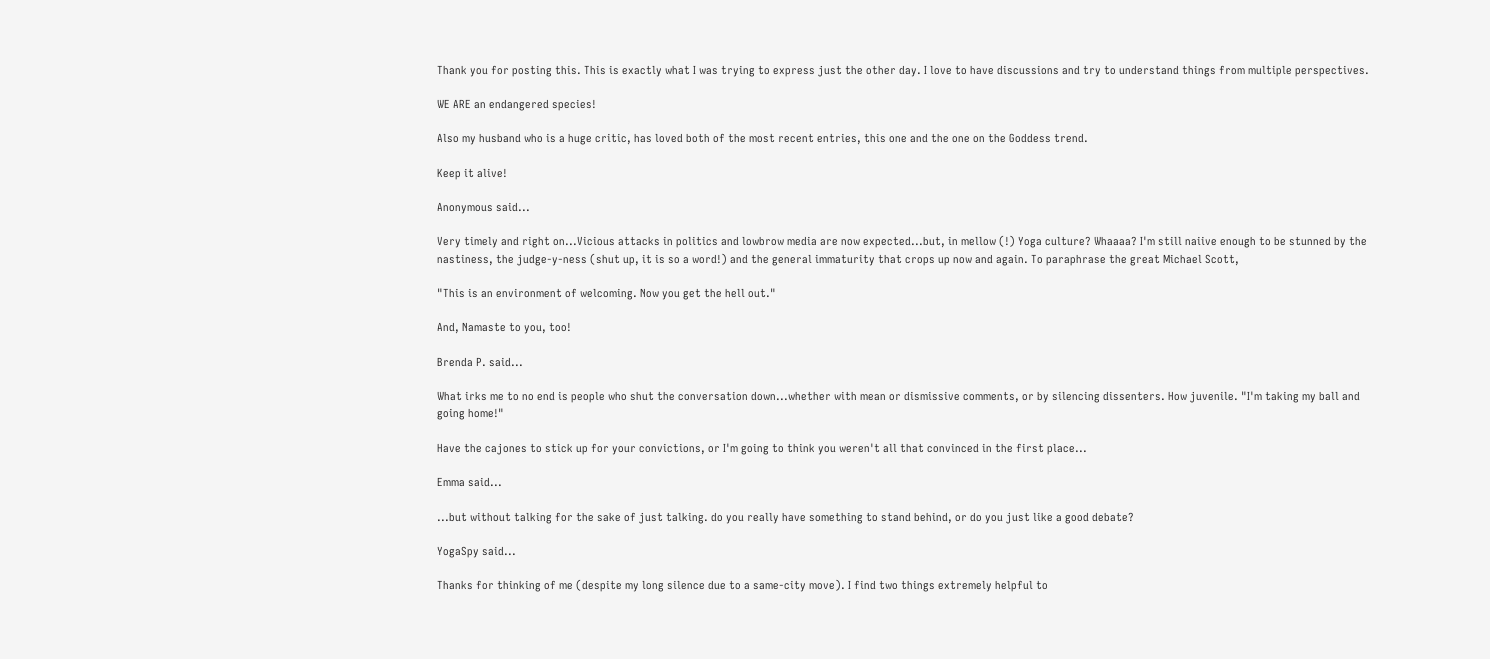Thank you for posting this. This is exactly what I was trying to express just the other day. I love to have discussions and try to understand things from multiple perspectives.

WE ARE an endangered species!

Also my husband who is a huge critic, has loved both of the most recent entries, this one and the one on the Goddess trend.

Keep it alive!

Anonymous said...

Very timely and right on...Vicious attacks in politics and lowbrow media are now expected...but, in mellow (!) Yoga culture? Whaaaa? I'm still naiive enough to be stunned by the nastiness, the judge-y-ness (shut up, it is so a word!) and the general immaturity that crops up now and again. To paraphrase the great Michael Scott,

"This is an environment of welcoming. Now you get the hell out."

And, Namaste to you, too!

Brenda P. said...

What irks me to no end is people who shut the conversation down...whether with mean or dismissive comments, or by silencing dissenters. How juvenile. "I'm taking my ball and going home!"

Have the cajones to stick up for your convictions, or I'm going to think you weren't all that convinced in the first place...

Emma said...

...but without talking for the sake of just talking. do you really have something to stand behind, or do you just like a good debate?

YogaSpy said...

Thanks for thinking of me (despite my long silence due to a same-city move). I find two things extremely helpful to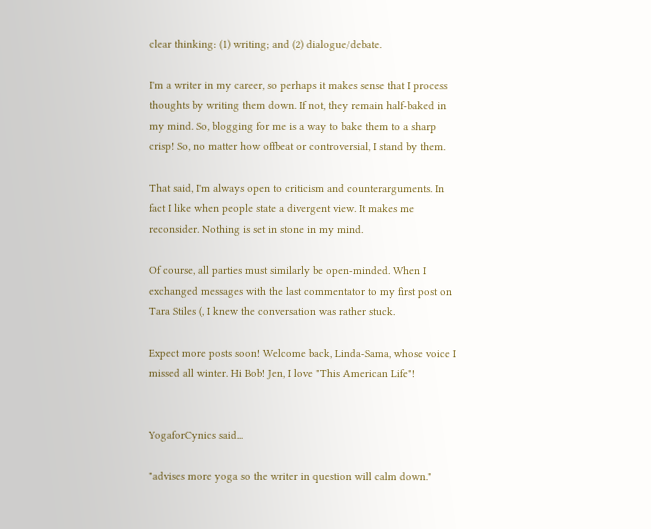clear thinking: (1) writing; and (2) dialogue/debate.

I'm a writer in my career, so perhaps it makes sense that I process thoughts by writing them down. If not, they remain half-baked in my mind. So, blogging for me is a way to bake them to a sharp crisp! So, no matter how offbeat or controversial, I stand by them.

That said, I'm always open to criticism and counterarguments. In fact I like when people state a divergent view. It makes me reconsider. Nothing is set in stone in my mind.

Of course, all parties must similarly be open-minded. When I exchanged messages with the last commentator to my first post on Tara Stiles (, I knew the conversation was rather stuck.

Expect more posts soon! Welcome back, Linda-Sama, whose voice I missed all winter. Hi Bob! Jen, I love "This American Life"!


YogaforCynics said...

"advises more yoga so the writer in question will calm down."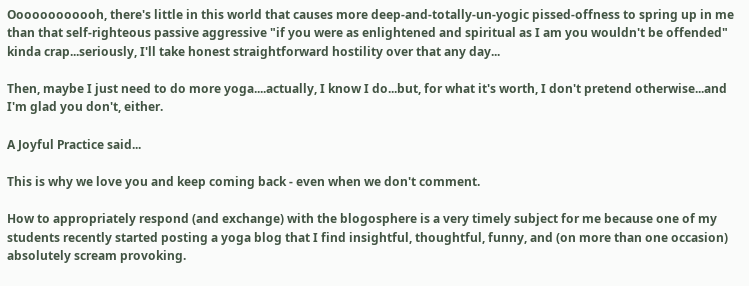Oooooooooooh, there's little in this world that causes more deep-and-totally-un-yogic pissed-offness to spring up in me than that self-righteous passive aggressive "if you were as enlightened and spiritual as I am you wouldn't be offended" kinda crap...seriously, I'll take honest straightforward hostility over that any day...

Then, maybe I just need to do more yoga....actually, I know I do...but, for what it's worth, I don't pretend otherwise...and I'm glad you don't, either.

A Joyful Practice said...

This is why we love you and keep coming back - even when we don't comment.

How to appropriately respond (and exchange) with the blogosphere is a very timely subject for me because one of my students recently started posting a yoga blog that I find insightful, thoughtful, funny, and (on more than one occasion) absolutely scream provoking.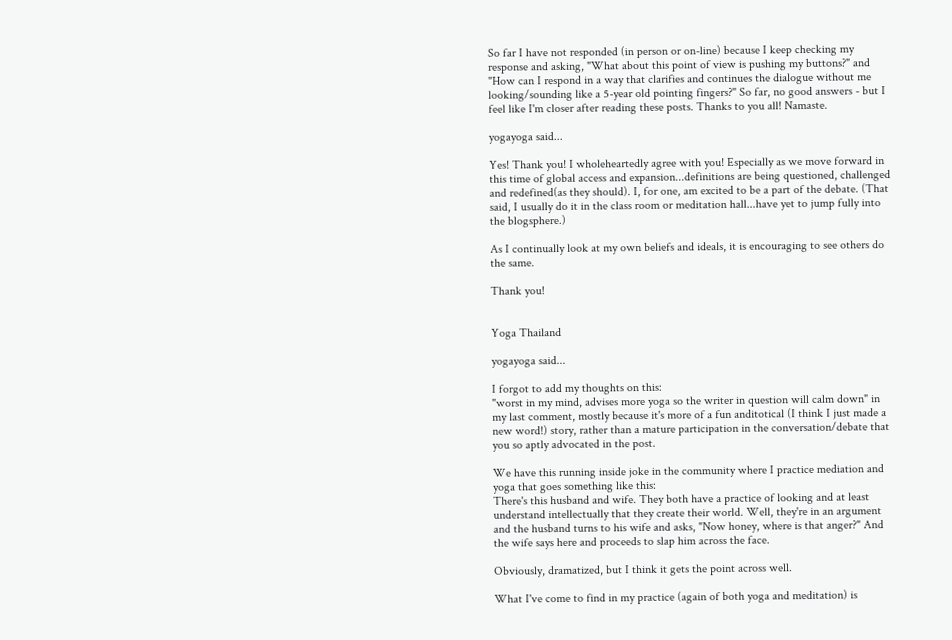So far I have not responded (in person or on-line) because I keep checking my response and asking, "What about this point of view is pushing my buttons?" and "How can I respond in a way that clarifies and continues the dialogue without me looking/sounding like a 5-year old pointing fingers?" So far, no good answers - but I feel like I'm closer after reading these posts. Thanks to you all! Namaste.

yogayoga said...

Yes! Thank you! I wholeheartedly agree with you! Especially as we move forward in this time of global access and expansion...definitions are being questioned, challenged and redefined(as they should). I, for one, am excited to be a part of the debate. (That said, I usually do it in the class room or meditation hall...have yet to jump fully into the blogsphere.)

As I continually look at my own beliefs and ideals, it is encouraging to see others do the same.

Thank you!


Yoga Thailand

yogayoga said...

I forgot to add my thoughts on this:
"worst in my mind, advises more yoga so the writer in question will calm down" in my last comment, mostly because it's more of a fun anditotical (I think I just made a new word!) story, rather than a mature participation in the conversation/debate that you so aptly advocated in the post.

We have this running inside joke in the community where I practice mediation and yoga that goes something like this:
There's this husband and wife. They both have a practice of looking and at least understand intellectually that they create their world. Well, they're in an argument and the husband turns to his wife and asks, "Now honey, where is that anger?" And the wife says here and proceeds to slap him across the face.

Obviously, dramatized, but I think it gets the point across well.

What I've come to find in my practice (again of both yoga and meditation) is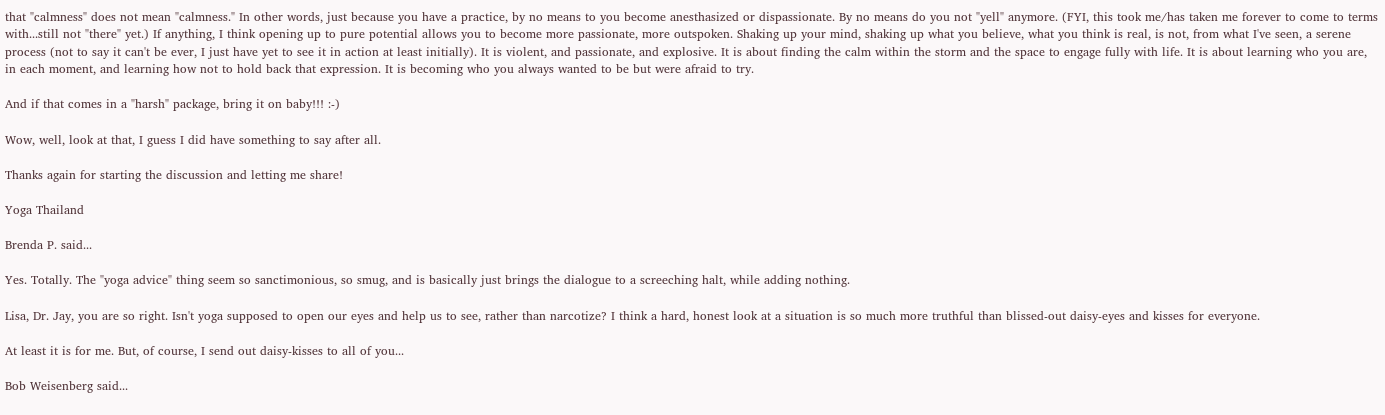that "calmness" does not mean "calmness." In other words, just because you have a practice, by no means to you become anesthasized or dispassionate. By no means do you not "yell" anymore. (FYI, this took me/has taken me forever to come to terms with...still not "there" yet.) If anything, I think opening up to pure potential allows you to become more passionate, more outspoken. Shaking up your mind, shaking up what you believe, what you think is real, is not, from what I've seen, a serene process (not to say it can't be ever, I just have yet to see it in action at least initially). It is violent, and passionate, and explosive. It is about finding the calm within the storm and the space to engage fully with life. It is about learning who you are, in each moment, and learning how not to hold back that expression. It is becoming who you always wanted to be but were afraid to try.

And if that comes in a "harsh" package, bring it on baby!!! :-)

Wow, well, look at that, I guess I did have something to say after all.

Thanks again for starting the discussion and letting me share!

Yoga Thailand

Brenda P. said...

Yes. Totally. The "yoga advice" thing seem so sanctimonious, so smug, and is basically just brings the dialogue to a screeching halt, while adding nothing.

Lisa, Dr. Jay, you are so right. Isn't yoga supposed to open our eyes and help us to see, rather than narcotize? I think a hard, honest look at a situation is so much more truthful than blissed-out daisy-eyes and kisses for everyone.

At least it is for me. But, of course, I send out daisy-kisses to all of you...

Bob Weisenberg said...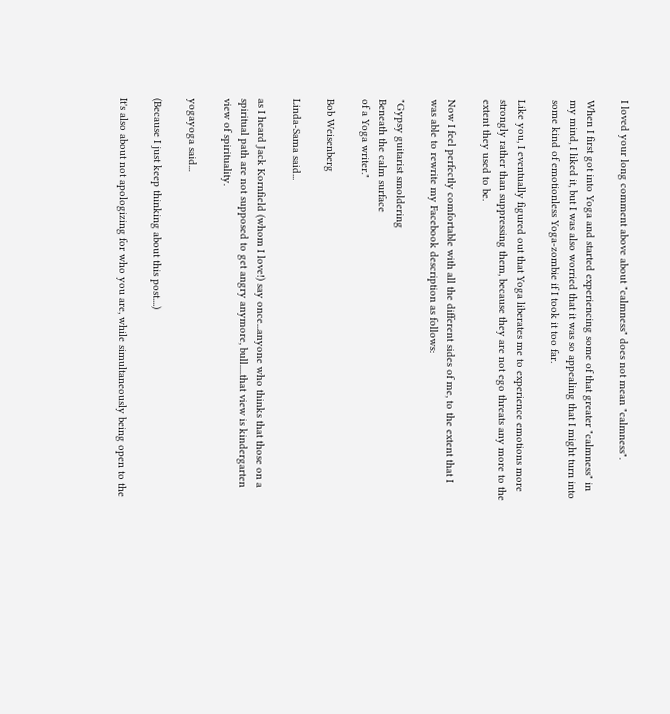I loved your long comment above about "calmness" does not mean "calmness".

When I first got into Yoga and started experiencing some of that greater "calmness" in my mind, I liked it, but I was also worried that it was so appealing that I might turn into some kind of emotionless Yoga-zombie if I took it too far.

Like you, I eventually figured out that Yoga liberates me to experience emotions more strongly rather than suppressing them, because they are not ego threats any more to the extent they used to be.

Now I feel perfectly comfortable with all the different sides of me, to the extent that I was able to rewrite my Facebook description as follows:

"Gypsy guitarist smoldering
Beneath the calm surface
of a Yoga writer."

Bob Weisenberg

Linda-Sama said...

as I heard Jack Kornfield (whom I love!) say once...anyone who thinks that those on a spiritual path are not supposed to get angry anymore, bull.....that view is kindergarten view of spirituality.

yogayoga said...

(Because I just keep thinking about this post....)

It's also about not apologizing for who you are, while simultaneously being open to the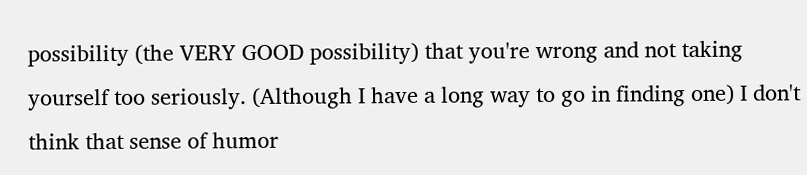possibility (the VERY GOOD possibility) that you're wrong and not taking yourself too seriously. (Although I have a long way to go in finding one) I don't think that sense of humor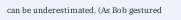can be underestimated. (As Bob gestured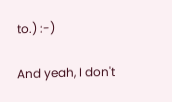to.) :-)

And yeah, I don't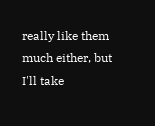really like them much either, but I'll take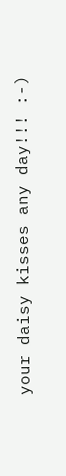your daisy kisses any day!!! :-)